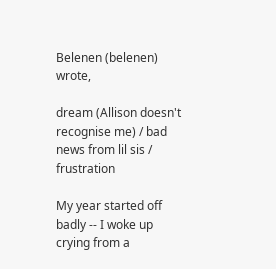Belenen (belenen) wrote,

dream (Allison doesn't recognise me) / bad news from lil sis / frustration

My year started off badly -- I woke up crying from a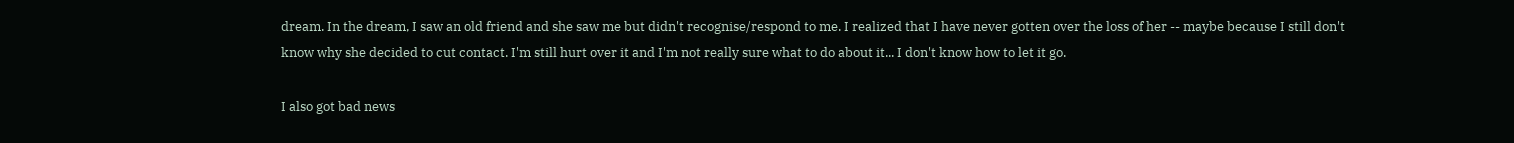dream. In the dream, I saw an old friend and she saw me but didn't recognise/respond to me. I realized that I have never gotten over the loss of her -- maybe because I still don't know why she decided to cut contact. I'm still hurt over it and I'm not really sure what to do about it... I don't know how to let it go.

I also got bad news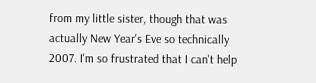from my little sister, though that was actually New Year's Eve so technically 2007. I'm so frustrated that I can't help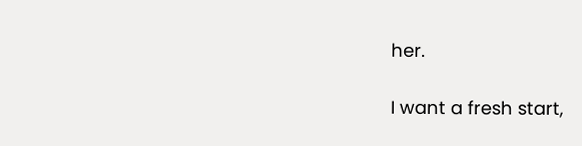her.

I want a fresh start,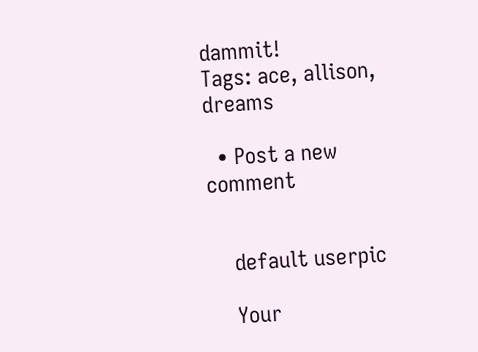dammit!
Tags: ace, allison, dreams

  • Post a new comment


    default userpic

    Your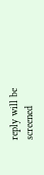reply will be screened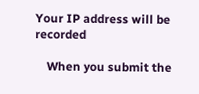Your IP address will be recorded

    When you submit the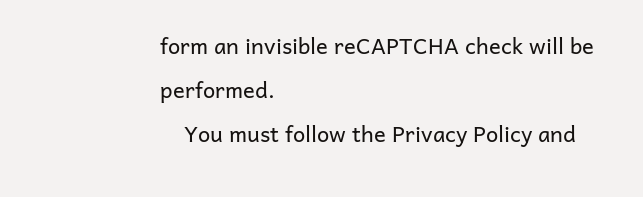form an invisible reCAPTCHA check will be performed.
    You must follow the Privacy Policy and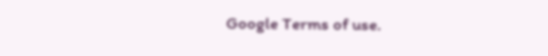Google Terms of use.